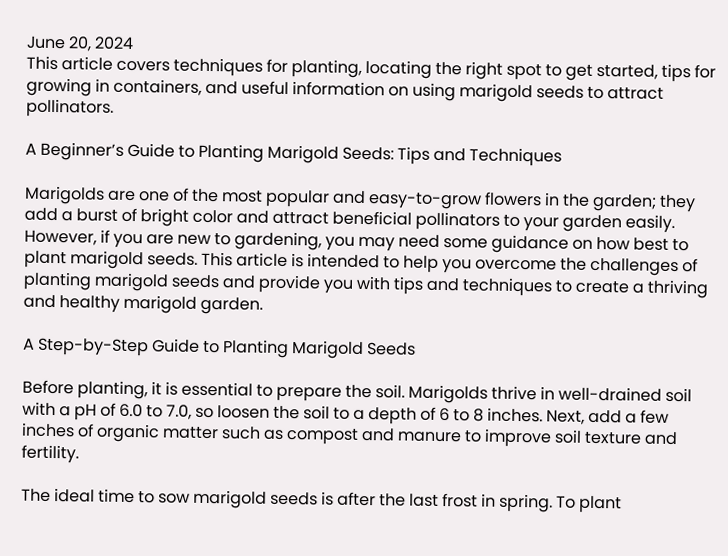June 20, 2024
This article covers techniques for planting, locating the right spot to get started, tips for growing in containers, and useful information on using marigold seeds to attract pollinators.

A Beginner’s Guide to Planting Marigold Seeds: Tips and Techniques

Marigolds are one of the most popular and easy-to-grow flowers in the garden; they add a burst of bright color and attract beneficial pollinators to your garden easily. However, if you are new to gardening, you may need some guidance on how best to plant marigold seeds. This article is intended to help you overcome the challenges of planting marigold seeds and provide you with tips and techniques to create a thriving and healthy marigold garden.

A Step-by-Step Guide to Planting Marigold Seeds

Before planting, it is essential to prepare the soil. Marigolds thrive in well-drained soil with a pH of 6.0 to 7.0, so loosen the soil to a depth of 6 to 8 inches. Next, add a few inches of organic matter such as compost and manure to improve soil texture and fertility.

The ideal time to sow marigold seeds is after the last frost in spring. To plant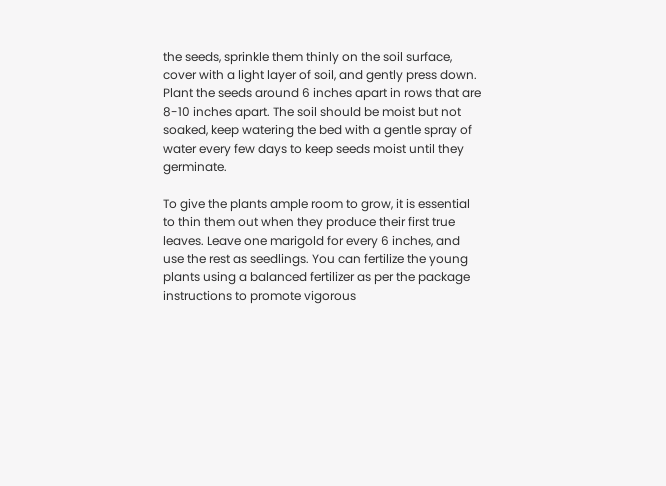the seeds, sprinkle them thinly on the soil surface, cover with a light layer of soil, and gently press down. Plant the seeds around 6 inches apart in rows that are 8-10 inches apart. The soil should be moist but not soaked, keep watering the bed with a gentle spray of water every few days to keep seeds moist until they germinate.

To give the plants ample room to grow, it is essential to thin them out when they produce their first true leaves. Leave one marigold for every 6 inches, and use the rest as seedlings. You can fertilize the young plants using a balanced fertilizer as per the package instructions to promote vigorous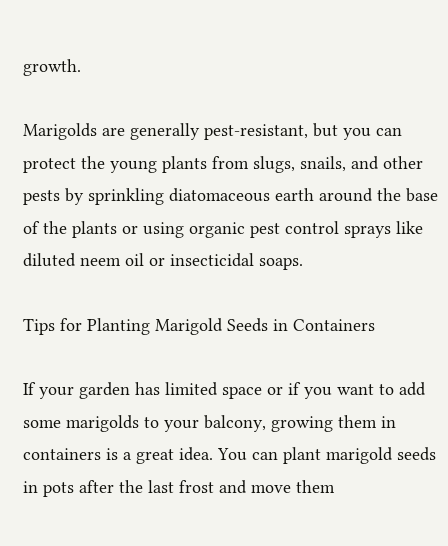growth.

Marigolds are generally pest-resistant, but you can protect the young plants from slugs, snails, and other pests by sprinkling diatomaceous earth around the base of the plants or using organic pest control sprays like diluted neem oil or insecticidal soaps.

Tips for Planting Marigold Seeds in Containers

If your garden has limited space or if you want to add some marigolds to your balcony, growing them in containers is a great idea. You can plant marigold seeds in pots after the last frost and move them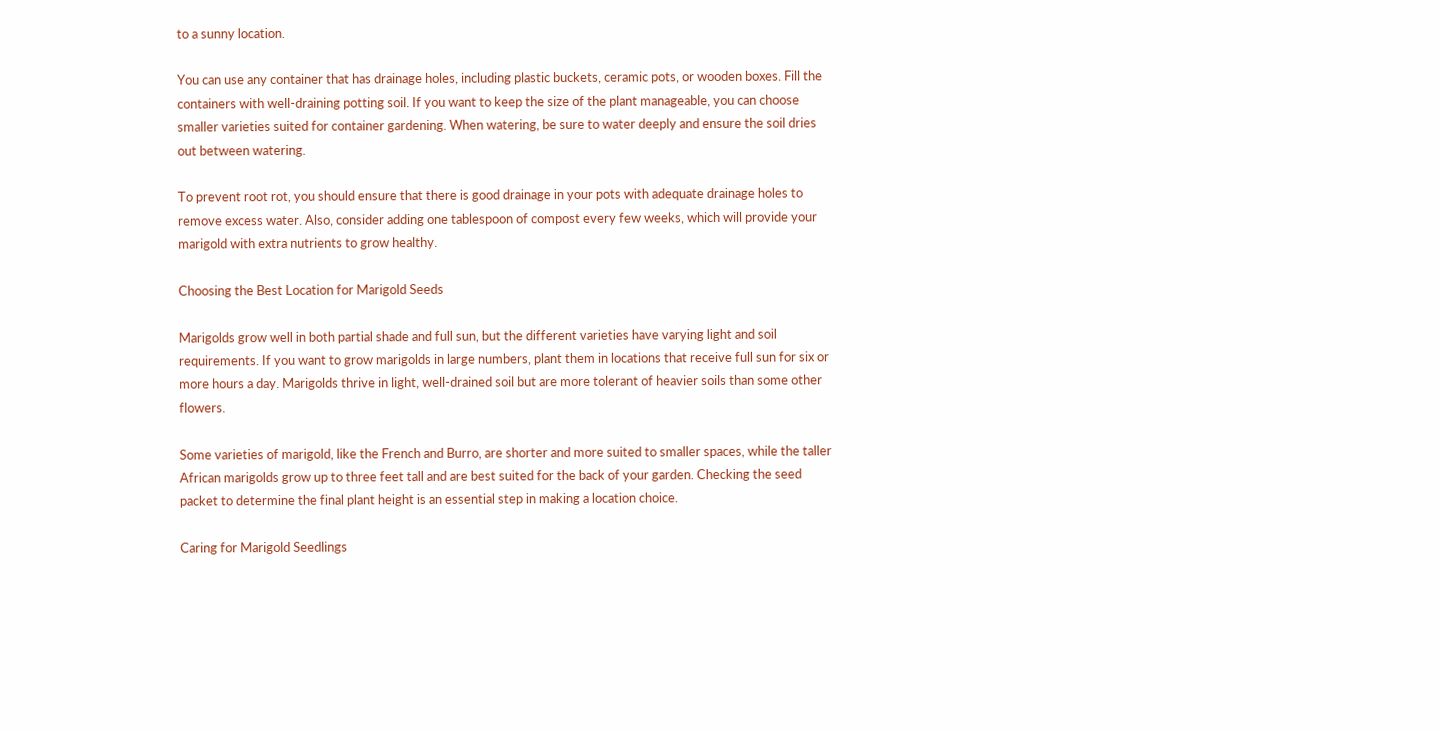to a sunny location.

You can use any container that has drainage holes, including plastic buckets, ceramic pots, or wooden boxes. Fill the containers with well-draining potting soil. If you want to keep the size of the plant manageable, you can choose smaller varieties suited for container gardening. When watering, be sure to water deeply and ensure the soil dries out between watering.

To prevent root rot, you should ensure that there is good drainage in your pots with adequate drainage holes to remove excess water. Also, consider adding one tablespoon of compost every few weeks, which will provide your marigold with extra nutrients to grow healthy.

Choosing the Best Location for Marigold Seeds

Marigolds grow well in both partial shade and full sun, but the different varieties have varying light and soil requirements. If you want to grow marigolds in large numbers, plant them in locations that receive full sun for six or more hours a day. Marigolds thrive in light, well-drained soil but are more tolerant of heavier soils than some other flowers.

Some varieties of marigold, like the French and Burro, are shorter and more suited to smaller spaces, while the taller African marigolds grow up to three feet tall and are best suited for the back of your garden. Checking the seed packet to determine the final plant height is an essential step in making a location choice.

Caring for Marigold Seedlings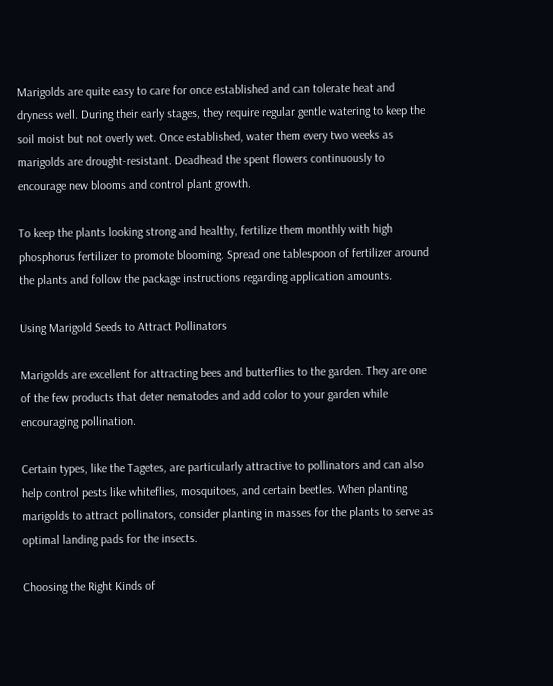Marigolds are quite easy to care for once established and can tolerate heat and dryness well. During their early stages, they require regular gentle watering to keep the soil moist but not overly wet. Once established, water them every two weeks as marigolds are drought-resistant. Deadhead the spent flowers continuously to encourage new blooms and control plant growth.

To keep the plants looking strong and healthy, fertilize them monthly with high phosphorus fertilizer to promote blooming. Spread one tablespoon of fertilizer around the plants and follow the package instructions regarding application amounts.

Using Marigold Seeds to Attract Pollinators

Marigolds are excellent for attracting bees and butterflies to the garden. They are one of the few products that deter nematodes and add color to your garden while encouraging pollination.

Certain types, like the Tagetes, are particularly attractive to pollinators and can also help control pests like whiteflies, mosquitoes, and certain beetles. When planting marigolds to attract pollinators, consider planting in masses for the plants to serve as optimal landing pads for the insects.

Choosing the Right Kinds of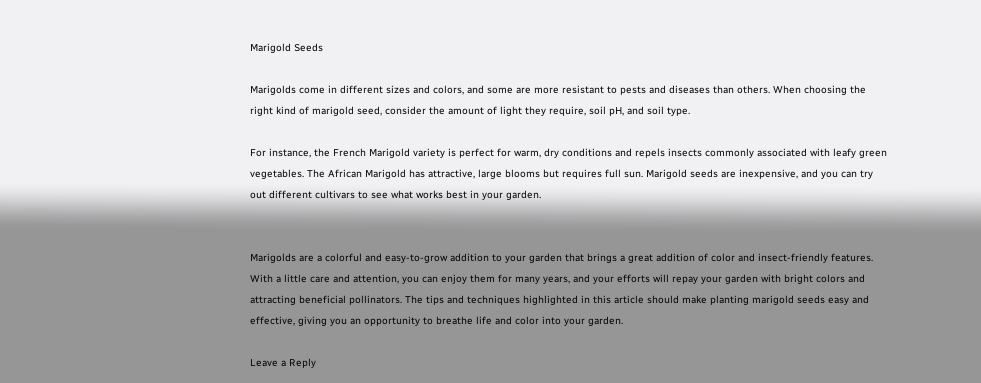Marigold Seeds

Marigolds come in different sizes and colors, and some are more resistant to pests and diseases than others. When choosing the right kind of marigold seed, consider the amount of light they require, soil pH, and soil type.

For instance, the French Marigold variety is perfect for warm, dry conditions and repels insects commonly associated with leafy green vegetables. The African Marigold has attractive, large blooms but requires full sun. Marigold seeds are inexpensive, and you can try out different cultivars to see what works best in your garden.


Marigolds are a colorful and easy-to-grow addition to your garden that brings a great addition of color and insect-friendly features. With a little care and attention, you can enjoy them for many years, and your efforts will repay your garden with bright colors and attracting beneficial pollinators. The tips and techniques highlighted in this article should make planting marigold seeds easy and effective, giving you an opportunity to breathe life and color into your garden.

Leave a Reply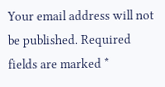Your email address will not be published. Required fields are marked *